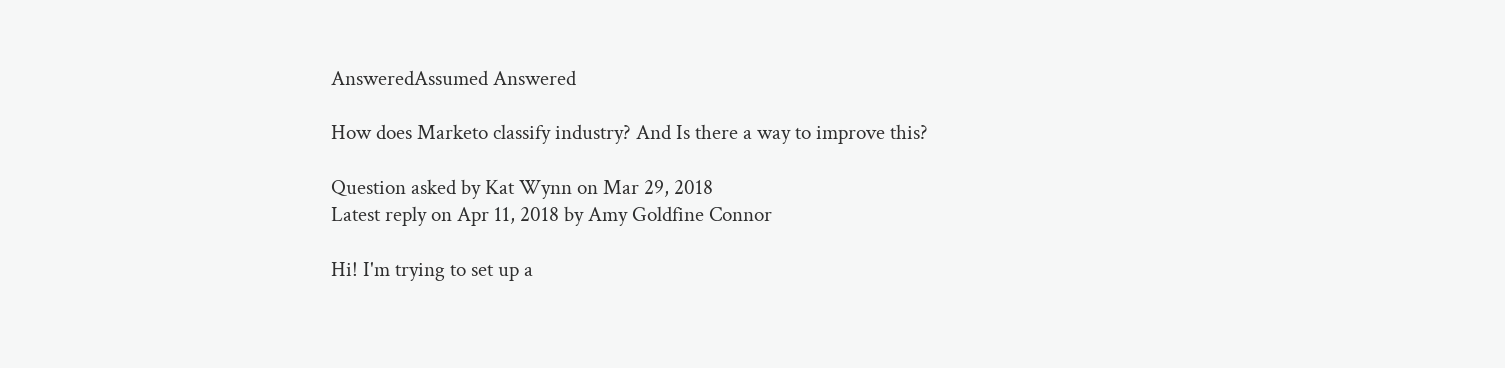AnsweredAssumed Answered

How does Marketo classify industry? And Is there a way to improve this?

Question asked by Kat Wynn on Mar 29, 2018
Latest reply on Apr 11, 2018 by Amy Goldfine Connor

Hi! I'm trying to set up a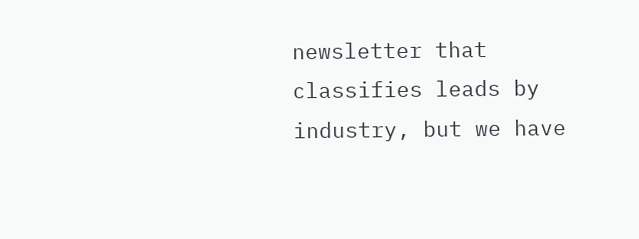newsletter that classifies leads by industry, but we have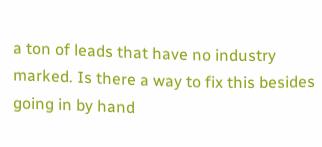a ton of leads that have no industry marked. Is there a way to fix this besides going in by hand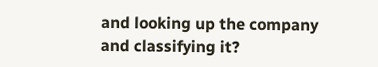and looking up the company and classifying it?